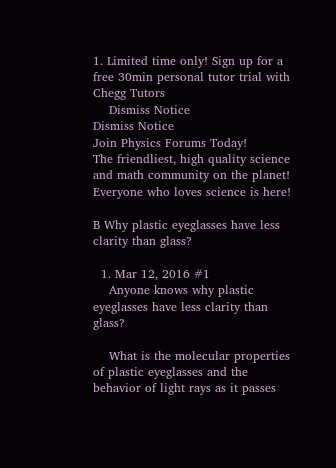1. Limited time only! Sign up for a free 30min personal tutor trial with Chegg Tutors
    Dismiss Notice
Dismiss Notice
Join Physics Forums Today!
The friendliest, high quality science and math community on the planet! Everyone who loves science is here!

B Why plastic eyeglasses have less clarity than glass?

  1. Mar 12, 2016 #1
    Anyone knows why plastic eyeglasses have less clarity than glass?

    What is the molecular properties of plastic eyeglasses and the behavior of light rays as it passes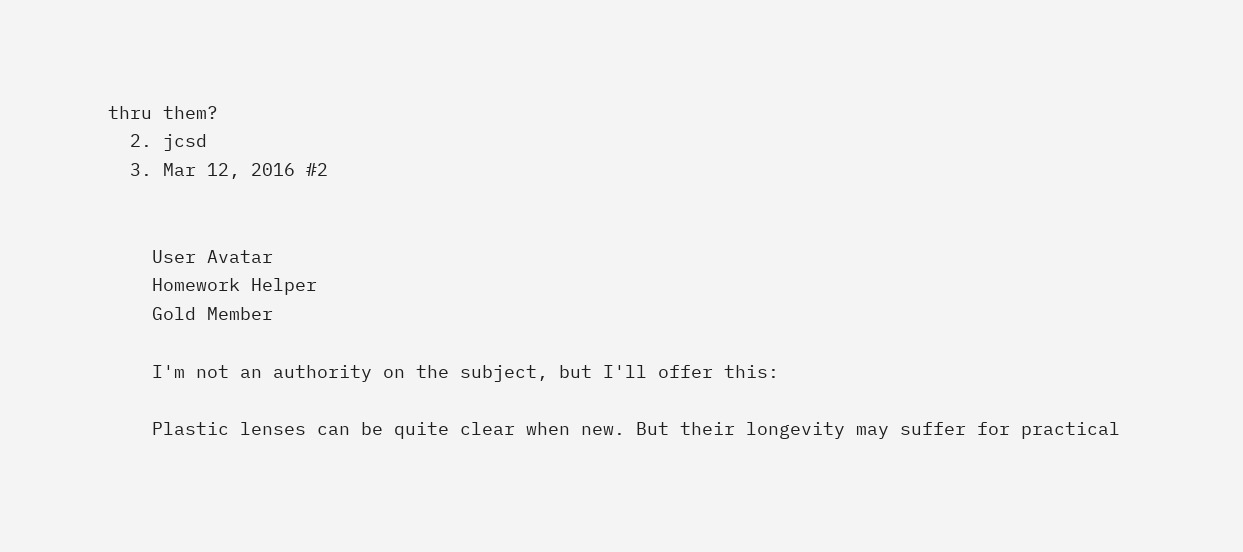thru them?
  2. jcsd
  3. Mar 12, 2016 #2


    User Avatar
    Homework Helper
    Gold Member

    I'm not an authority on the subject, but I'll offer this:

    Plastic lenses can be quite clear when new. But their longevity may suffer for practical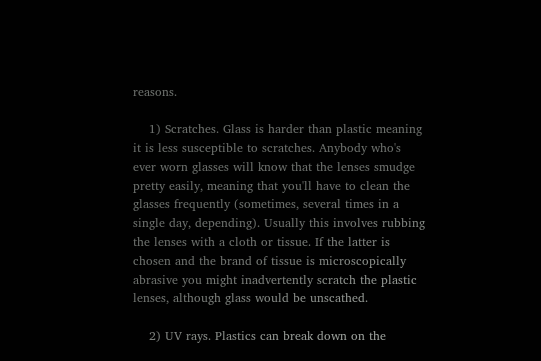reasons.

    1) Scratches. Glass is harder than plastic meaning it is less susceptible to scratches. Anybody who's ever worn glasses will know that the lenses smudge pretty easily, meaning that you'll have to clean the glasses frequently (sometimes, several times in a single day, depending). Usually this involves rubbing the lenses with a cloth or tissue. If the latter is chosen and the brand of tissue is microscopically abrasive you might inadvertently scratch the plastic lenses, although glass would be unscathed.

    2) UV rays. Plastics can break down on the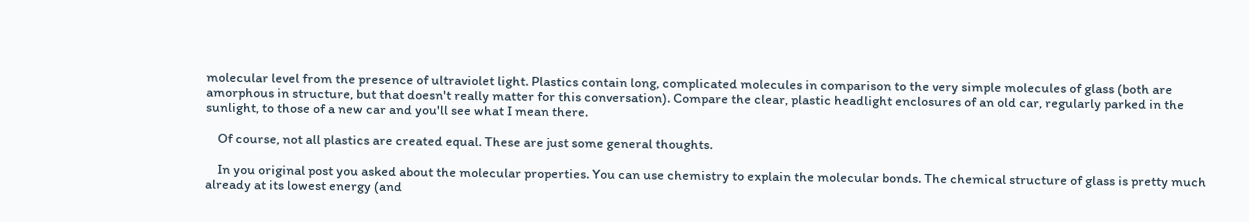molecular level from the presence of ultraviolet light. Plastics contain long, complicated molecules in comparison to the very simple molecules of glass (both are amorphous in structure, but that doesn't really matter for this conversation). Compare the clear, plastic headlight enclosures of an old car, regularly parked in the sunlight, to those of a new car and you'll see what I mean there.

    Of course, not all plastics are created equal. These are just some general thoughts.

    In you original post you asked about the molecular properties. You can use chemistry to explain the molecular bonds. The chemical structure of glass is pretty much already at its lowest energy (and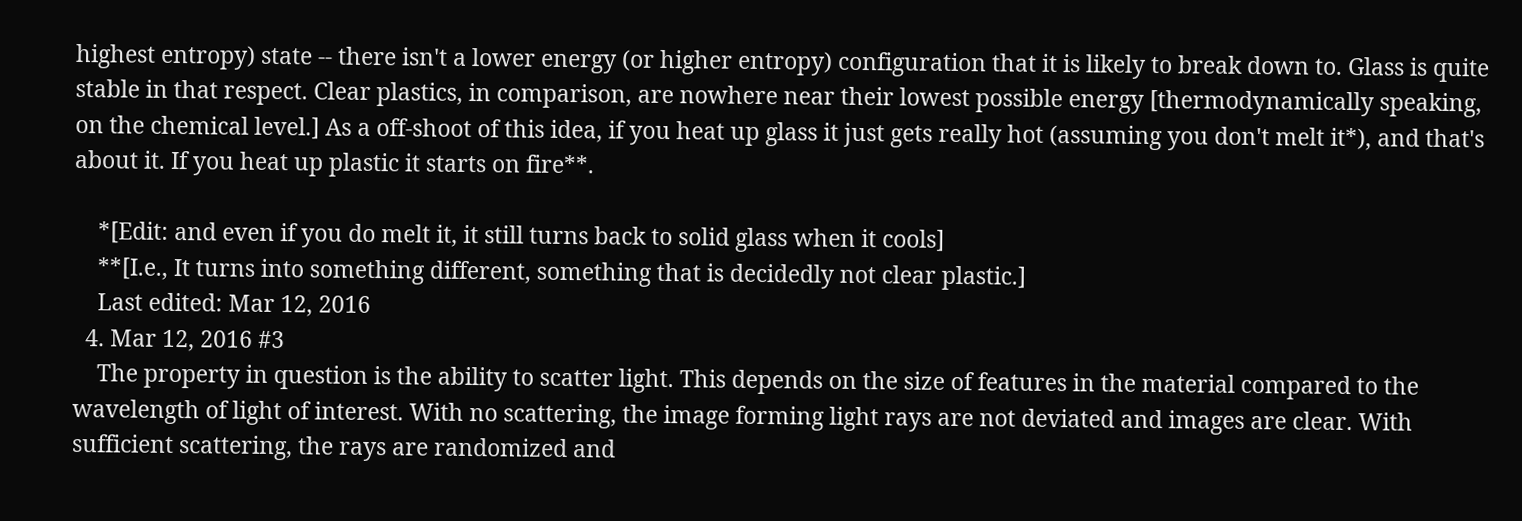highest entropy) state -- there isn't a lower energy (or higher entropy) configuration that it is likely to break down to. Glass is quite stable in that respect. Clear plastics, in comparison, are nowhere near their lowest possible energy [thermodynamically speaking, on the chemical level.] As a off-shoot of this idea, if you heat up glass it just gets really hot (assuming you don't melt it*), and that's about it. If you heat up plastic it starts on fire**.

    *[Edit: and even if you do melt it, it still turns back to solid glass when it cools]
    **[I.e., It turns into something different, something that is decidedly not clear plastic.]
    Last edited: Mar 12, 2016
  4. Mar 12, 2016 #3
    The property in question is the ability to scatter light. This depends on the size of features in the material compared to the wavelength of light of interest. With no scattering, the image forming light rays are not deviated and images are clear. With sufficient scattering, the rays are randomized and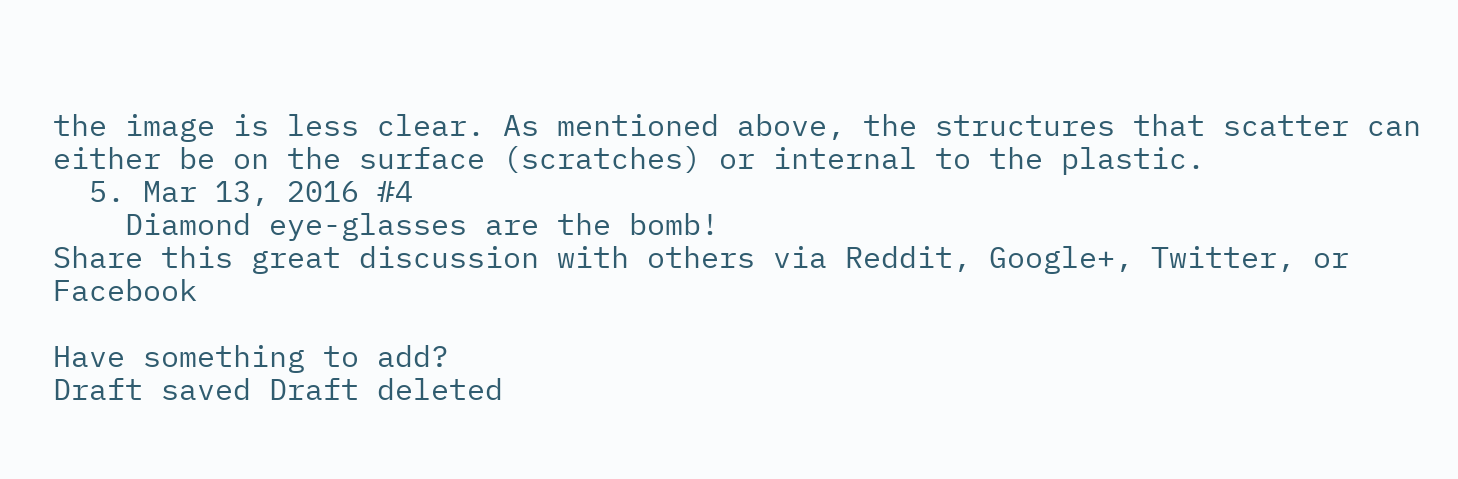the image is less clear. As mentioned above, the structures that scatter can either be on the surface (scratches) or internal to the plastic.
  5. Mar 13, 2016 #4
    Diamond eye-glasses are the bomb!
Share this great discussion with others via Reddit, Google+, Twitter, or Facebook

Have something to add?
Draft saved Draft deleted